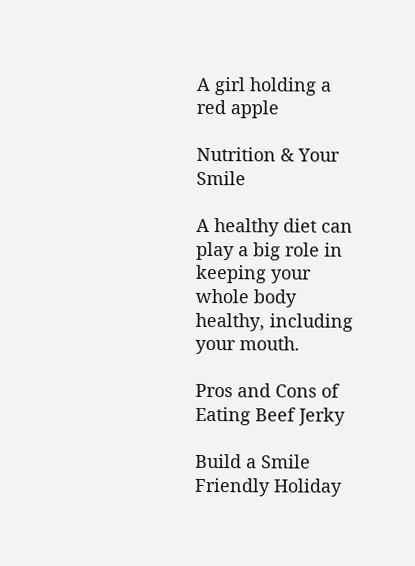A girl holding a red apple

Nutrition & Your Smile

A healthy diet can play a big role in keeping your whole body healthy, including your mouth.

Pros and Cons of Eating Beef Jerky

Build a Smile Friendly Holiday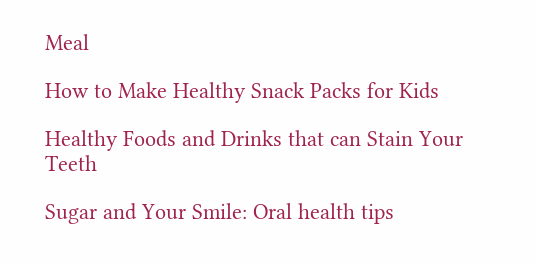Meal

How to Make Healthy Snack Packs for Kids

Healthy Foods and Drinks that can Stain Your Teeth

Sugar and Your Smile: Oral health tips